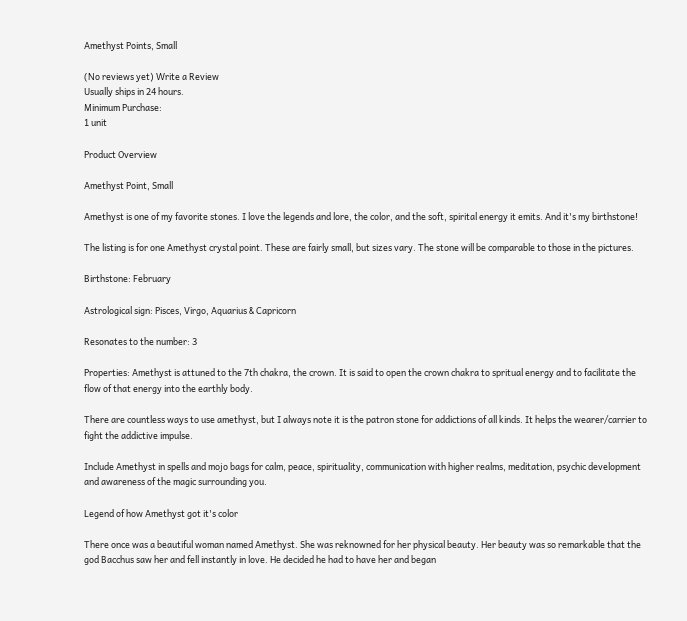Amethyst Points, Small

(No reviews yet) Write a Review
Usually ships in 24 hours.
Minimum Purchase:
1 unit

Product Overview

Amethyst Point, Small

Amethyst is one of my favorite stones. I love the legends and lore, the color, and the soft, spirital energy it emits. And it's my birthstone!

The listing is for one Amethyst crystal point. These are fairly small, but sizes vary. The stone will be comparable to those in the pictures.

Birthstone: February

Astrological sign: Pisces, Virgo, Aquarius & Capricorn

Resonates to the number: 3

Properties: Amethyst is attuned to the 7th chakra, the crown. It is said to open the crown chakra to spritual energy and to facilitate the flow of that energy into the earthly body.

There are countless ways to use amethyst, but I always note it is the patron stone for addictions of all kinds. It helps the wearer/carrier to fight the addictive impulse.

Include Amethyst in spells and mojo bags for calm, peace, spirituality, communication with higher realms, meditation, psychic development and awareness of the magic surrounding you.

Legend of how Amethyst got it's color

There once was a beautiful woman named Amethyst. She was reknowned for her physical beauty. Her beauty was so remarkable that the god Bacchus saw her and fell instantly in love. He decided he had to have her and began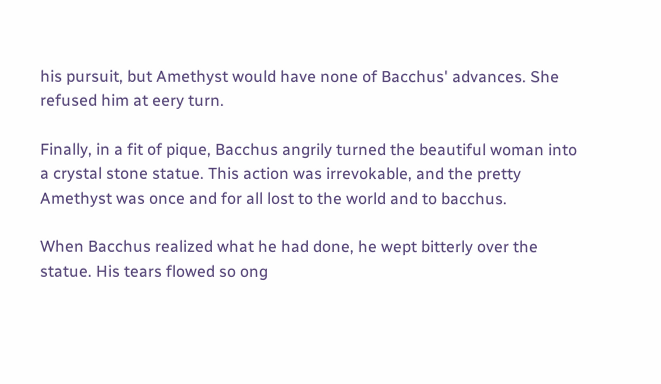his pursuit, but Amethyst would have none of Bacchus' advances. She refused him at eery turn.

Finally, in a fit of pique, Bacchus angrily turned the beautiful woman into a crystal stone statue. This action was irrevokable, and the pretty Amethyst was once and for all lost to the world and to bacchus.

When Bacchus realized what he had done, he wept bitterly over the statue. His tears flowed so ong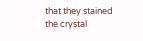that they stained the crystal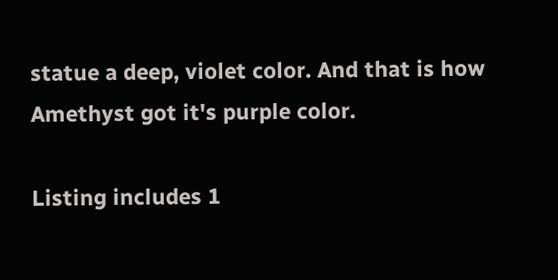statue a deep, violet color. And that is how Amethyst got it's purple color.

Listing includes 1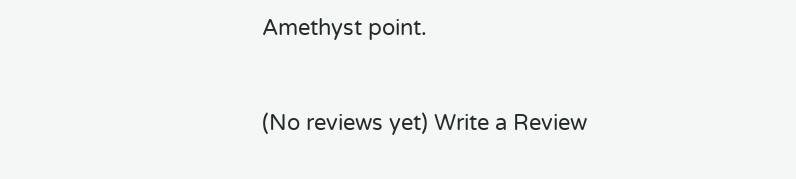Amethyst point.


(No reviews yet) Write a Review